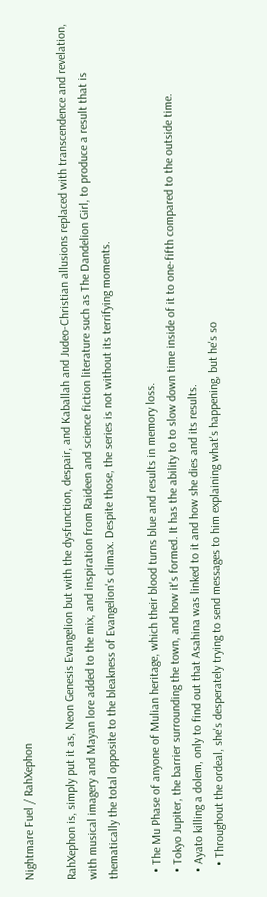Nightmare Fuel / RahXephon

RahXephon is, simply put it as, Neon Genesis Evangelion but with the dysfunction, despair, and Kaballah and Judeo-Christian allusions replaced with transcendence and revelation, with musical imagery and Mayan lore added to the mix, and inspiration from Raideen and science fiction literature such as The Dandelion Girl, to produce a result that is thematically the total opposite to the bleakness of Evangelion's climax. Despite those, the series is not without its terrifying moments.

  • The Mu Phase of anyone of Mulian heritage, which their blood turns blue and results in memory loss.
  • Tokyo Jupiter, the barrier surrounding the town, and how it's formed. It has the ability to to slow down time inside of it to one-fifth compared to the outside time.
  • Ayato killing a dolem, only to find out that Asahina was linked to it and how she dies and its results.
    • Throughout the ordeal, she's desperately trying to send messages to him explaining what's happening, but he's so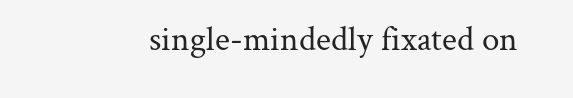single-mindedly fixated on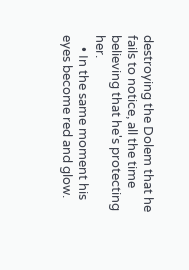destroying the Dolem that he fails to notice, all the time believing that he's protecting her.
    • In the same moment his eyes become red and glow.